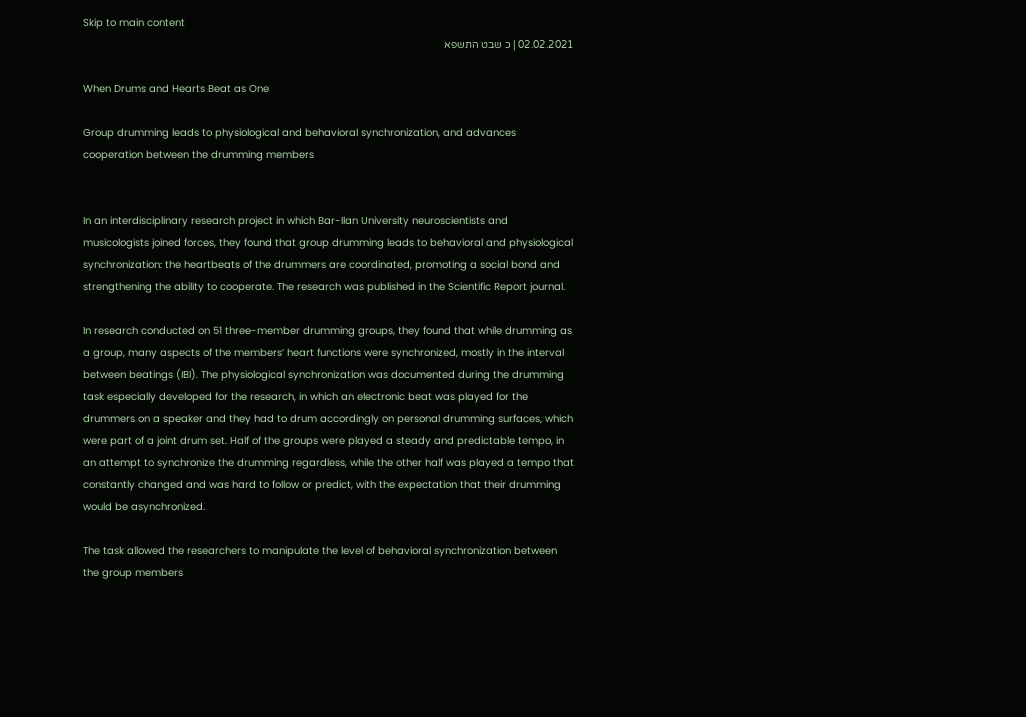Skip to main content
02.02.2021 | כ שבט התשפא

When Drums and Hearts Beat as One

Group drumming leads to physiological and behavioral synchronization, and advances cooperation between the drumming members


In an interdisciplinary research project in which Bar-Ilan University neuroscientists and musicologists joined forces, they found that group drumming leads to behavioral and physiological synchronization: the heartbeats of the drummers are coordinated, promoting a social bond and strengthening the ability to cooperate. The research was published in the Scientific Report journal.

In research conducted on 51 three-member drumming groups, they found that while drumming as a group, many aspects of the members’ heart functions were synchronized, mostly in the interval between beatings (IBI). The physiological synchronization was documented during the drumming task especially developed for the research, in which an electronic beat was played for the drummers on a speaker and they had to drum accordingly on personal drumming surfaces, which were part of a joint drum set. Half of the groups were played a steady and predictable tempo, in an attempt to synchronize the drumming regardless, while the other half was played a tempo that constantly changed and was hard to follow or predict, with the expectation that their drumming would be asynchronized.

The task allowed the researchers to manipulate the level of behavioral synchronization between the group members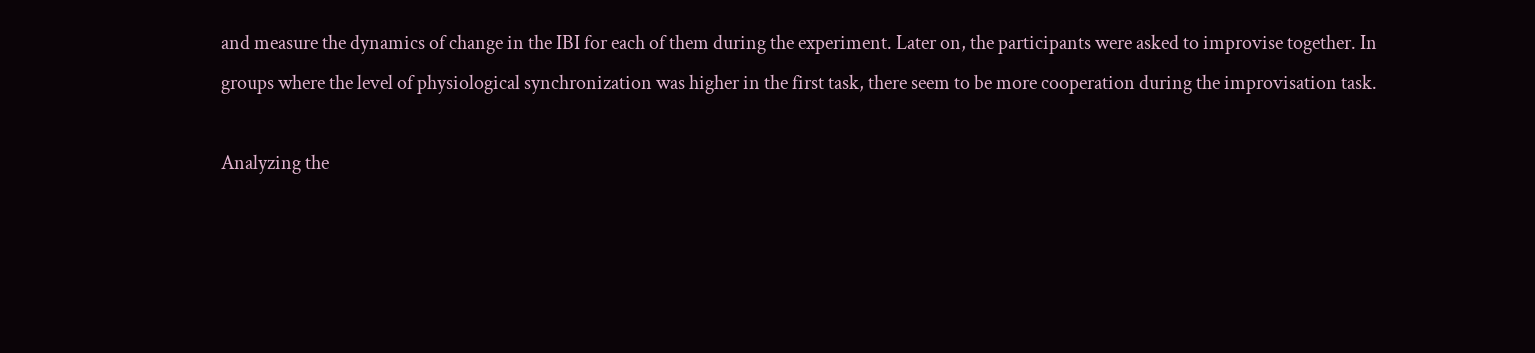and measure the dynamics of change in the IBI for each of them during the experiment. Later on, the participants were asked to improvise together. In groups where the level of physiological synchronization was higher in the first task, there seem to be more cooperation during the improvisation task.

Analyzing the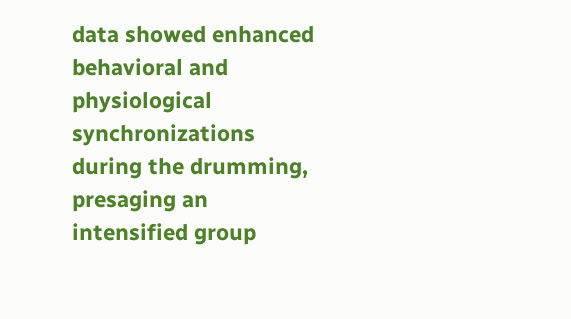data showed enhanced behavioral and physiological synchronizations during the drumming, presaging an intensified group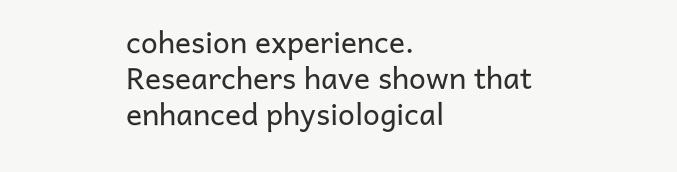cohesion experience. Researchers have shown that enhanced physiological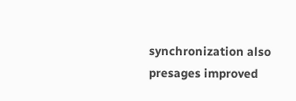synchronization also presages improved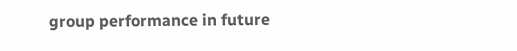group performance in future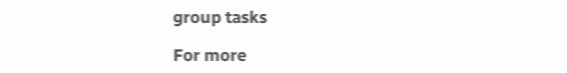group tasks

For more